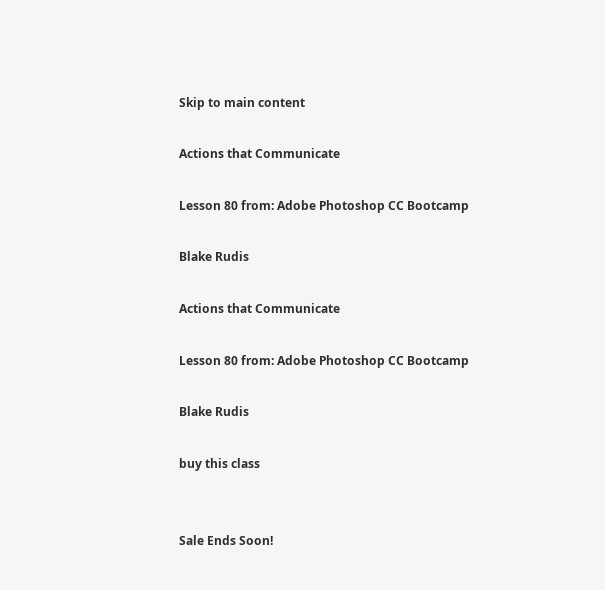Skip to main content

Actions that Communicate

Lesson 80 from: Adobe Photoshop CC Bootcamp

Blake Rudis

Actions that Communicate

Lesson 80 from: Adobe Photoshop CC Bootcamp

Blake Rudis

buy this class


Sale Ends Soon!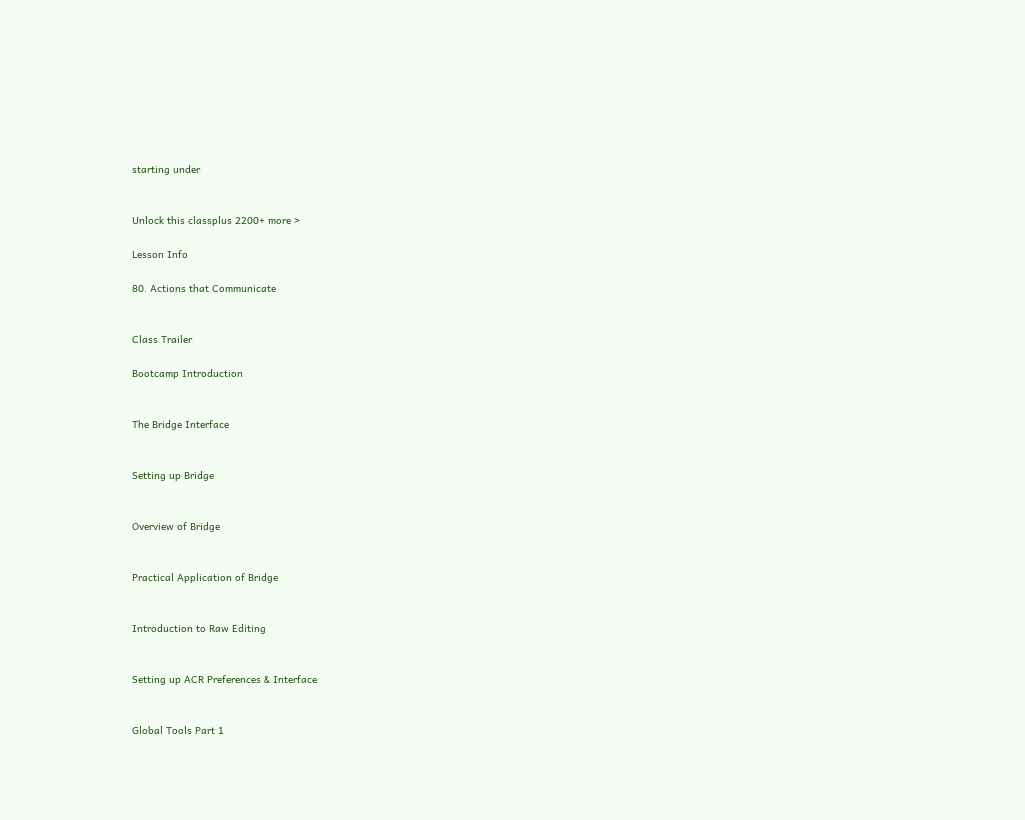starting under


Unlock this classplus 2200+ more >

Lesson Info

80. Actions that Communicate


Class Trailer

Bootcamp Introduction


The Bridge Interface


Setting up Bridge


Overview of Bridge


Practical Application of Bridge


Introduction to Raw Editing


Setting up ACR Preferences & Interface


Global Tools Part 1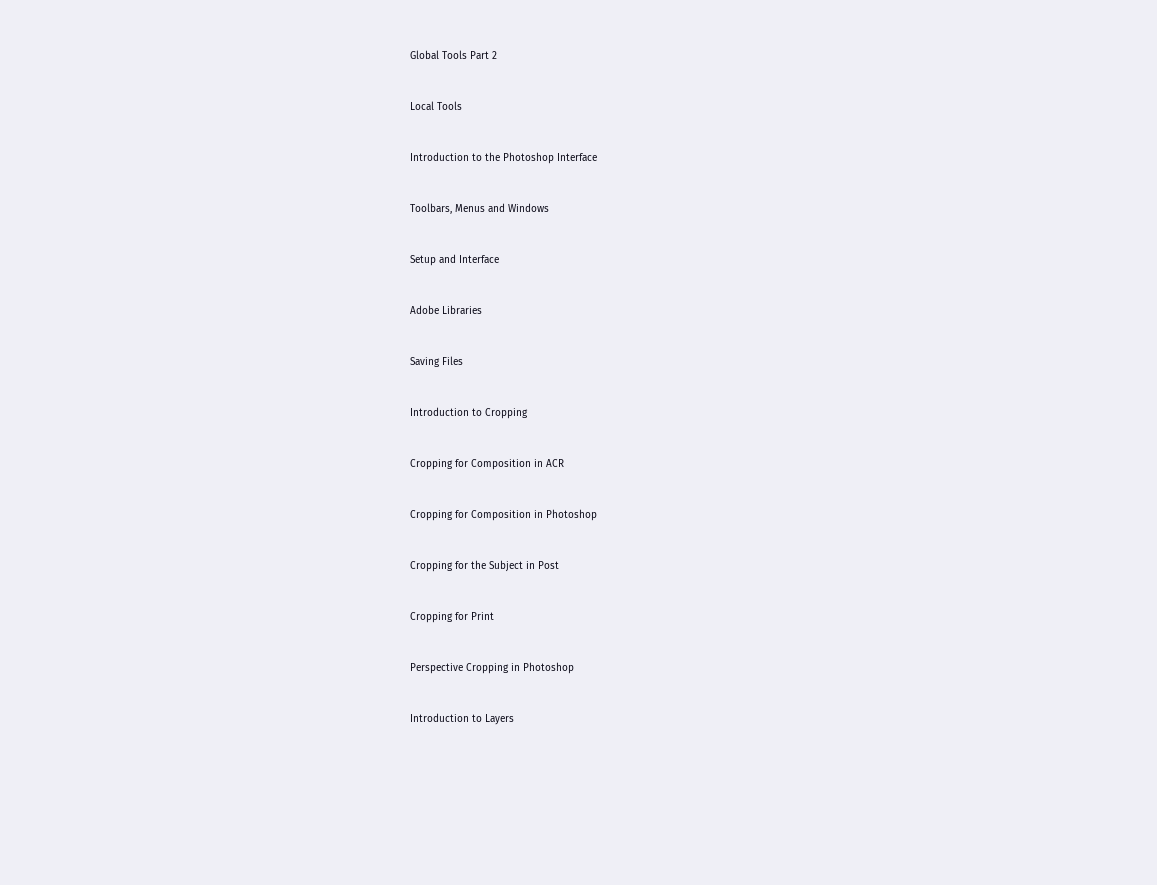Global Tools Part 2


Local Tools


Introduction to the Photoshop Interface


Toolbars, Menus and Windows


Setup and Interface


Adobe Libraries


Saving Files


Introduction to Cropping


Cropping for Composition in ACR


Cropping for Composition in Photoshop


Cropping for the Subject in Post


Cropping for Print


Perspective Cropping in Photoshop


Introduction to Layers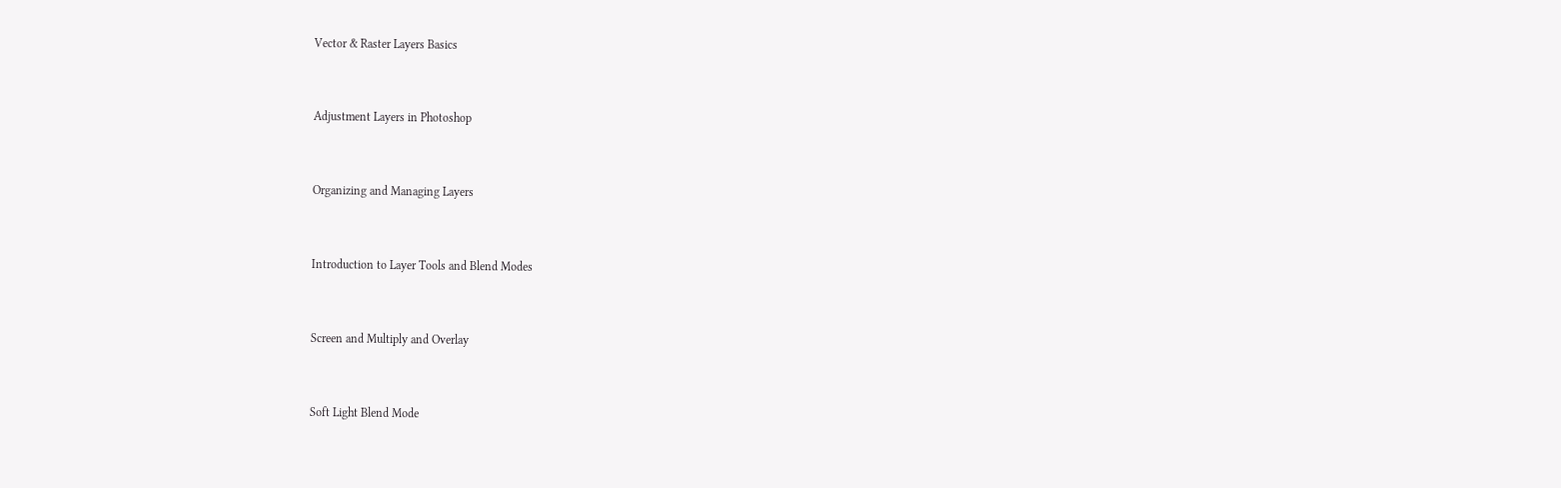Vector & Raster Layers Basics


Adjustment Layers in Photoshop


Organizing and Managing Layers


Introduction to Layer Tools and Blend Modes


Screen and Multiply and Overlay


Soft Light Blend Mode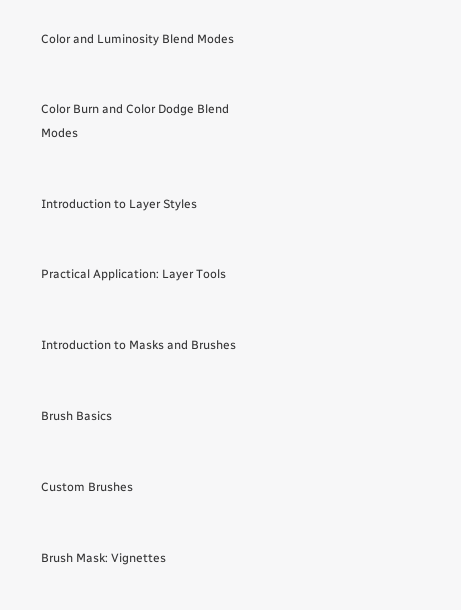Color and Luminosity Blend Modes


Color Burn and Color Dodge Blend Modes


Introduction to Layer Styles


Practical Application: Layer Tools


Introduction to Masks and Brushes


Brush Basics


Custom Brushes


Brush Mask: Vignettes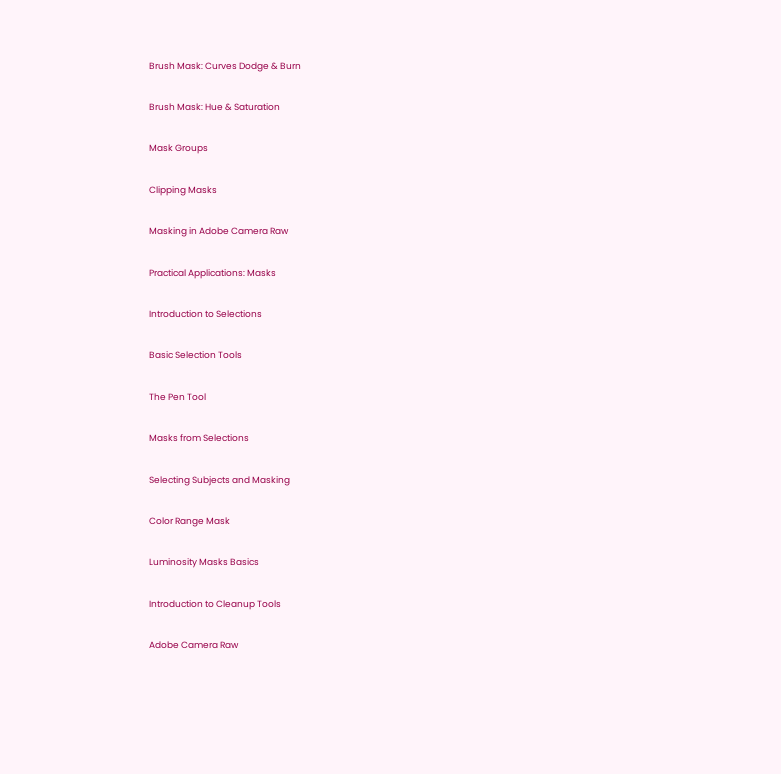Brush Mask: Curves Dodge & Burn


Brush Mask: Hue & Saturation


Mask Groups


Clipping Masks


Masking in Adobe Camera Raw


Practical Applications: Masks


Introduction to Selections


Basic Selection Tools


The Pen Tool


Masks from Selections


Selecting Subjects and Masking


Color Range Mask


Luminosity Masks Basics


Introduction to Cleanup Tools


Adobe Camera Raw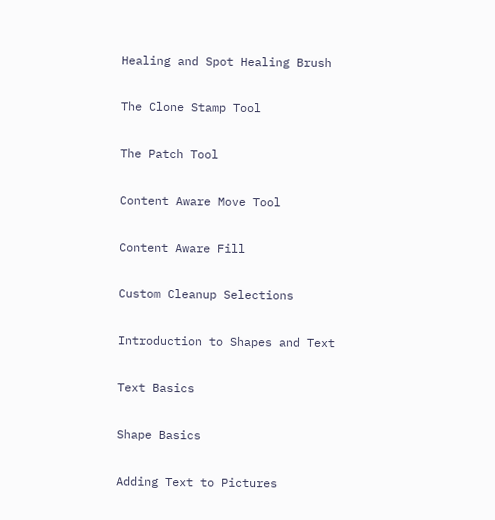Healing and Spot Healing Brush


The Clone Stamp Tool


The Patch Tool


Content Aware Move Tool


Content Aware Fill


Custom Cleanup Selections


Introduction to Shapes and Text


Text Basics


Shape Basics


Adding Text to Pictures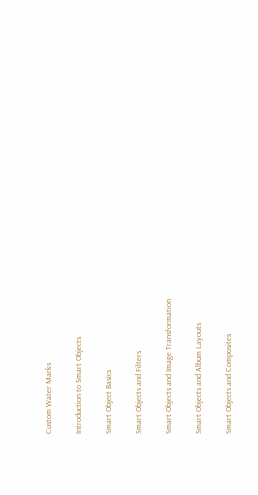Custom Water Marks


Introduction to Smart Objects


Smart Object Basics


Smart Objects and Filters


Smart Objects and Image Transformation


Smart Objects and Album Layouts


Smart Objects and Composites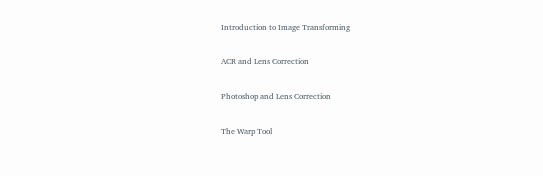Introduction to Image Transforming


ACR and Lens Correction


Photoshop and Lens Correction


The Warp Tool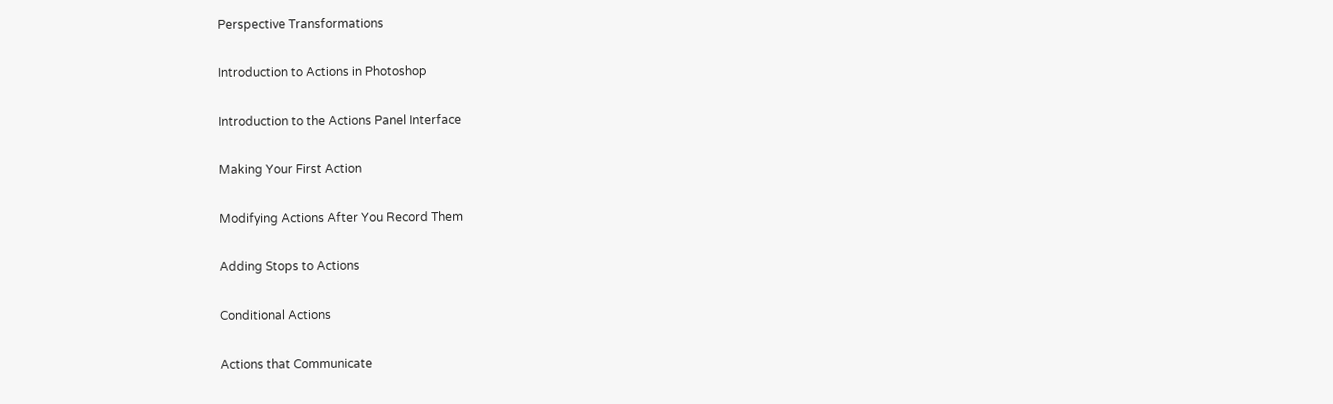Perspective Transformations


Introduction to Actions in Photoshop


Introduction to the Actions Panel Interface


Making Your First Action


Modifying Actions After You Record Them


Adding Stops to Actions


Conditional Actions


Actions that Communicate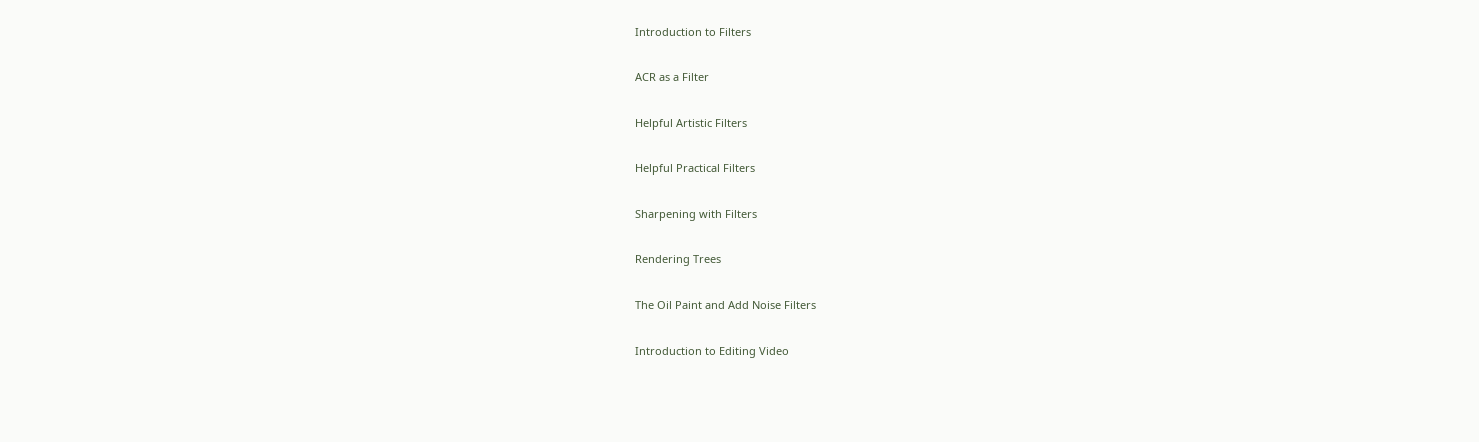Introduction to Filters


ACR as a Filter


Helpful Artistic Filters


Helpful Practical Filters


Sharpening with Filters


Rendering Trees


The Oil Paint and Add Noise Filters


Introduction to Editing Video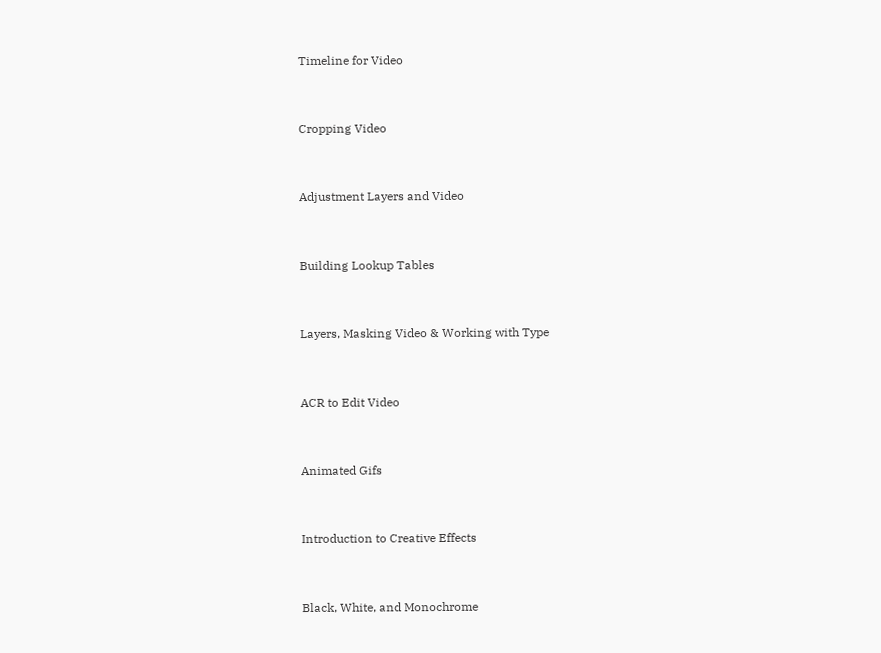Timeline for Video


Cropping Video


Adjustment Layers and Video


Building Lookup Tables


Layers, Masking Video & Working with Type


ACR to Edit Video


Animated Gifs


Introduction to Creative Effects


Black, White, and Monochrome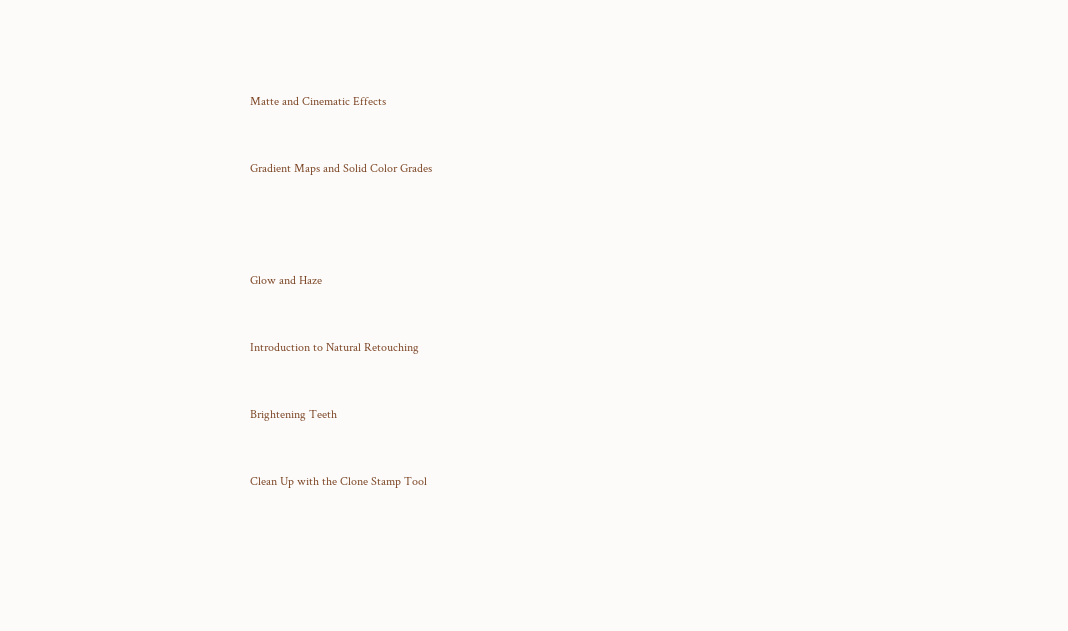Matte and Cinematic Effects


Gradient Maps and Solid Color Grades




Glow and Haze


Introduction to Natural Retouching


Brightening Teeth


Clean Up with the Clone Stamp Tool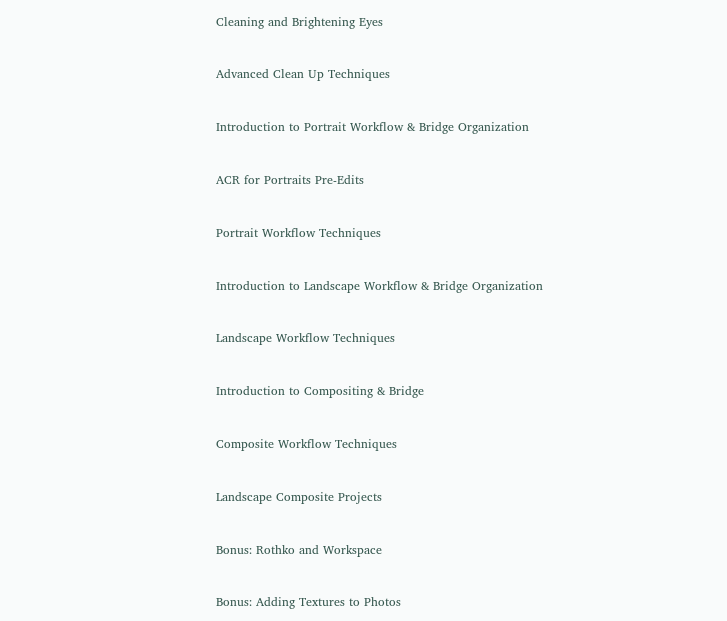Cleaning and Brightening Eyes


Advanced Clean Up Techniques


Introduction to Portrait Workflow & Bridge Organization


ACR for Portraits Pre-Edits


Portrait Workflow Techniques


Introduction to Landscape Workflow & Bridge Organization


Landscape Workflow Techniques


Introduction to Compositing & Bridge


Composite Workflow Techniques


Landscape Composite Projects


Bonus: Rothko and Workspace


Bonus: Adding Textures to Photos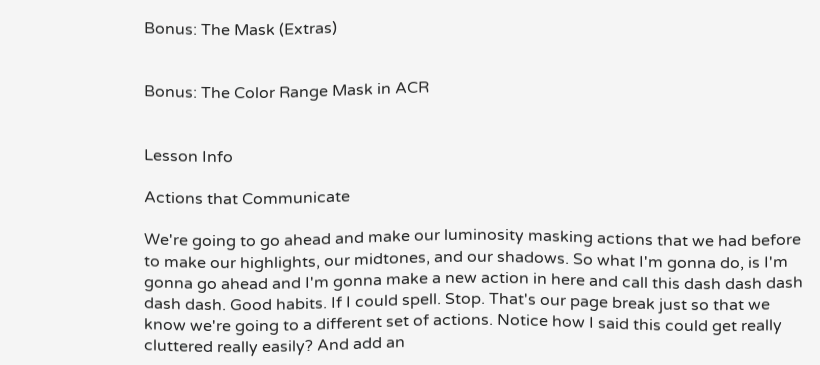Bonus: The Mask (Extras)


Bonus: The Color Range Mask in ACR


Lesson Info

Actions that Communicate

We're going to go ahead and make our luminosity masking actions that we had before to make our highlights, our midtones, and our shadows. So what I'm gonna do, is I'm gonna go ahead and I'm gonna make a new action in here and call this dash dash dash dash dash. Good habits. If I could spell. Stop. That's our page break just so that we know we're going to a different set of actions. Notice how I said this could get really cluttered really easily? And add an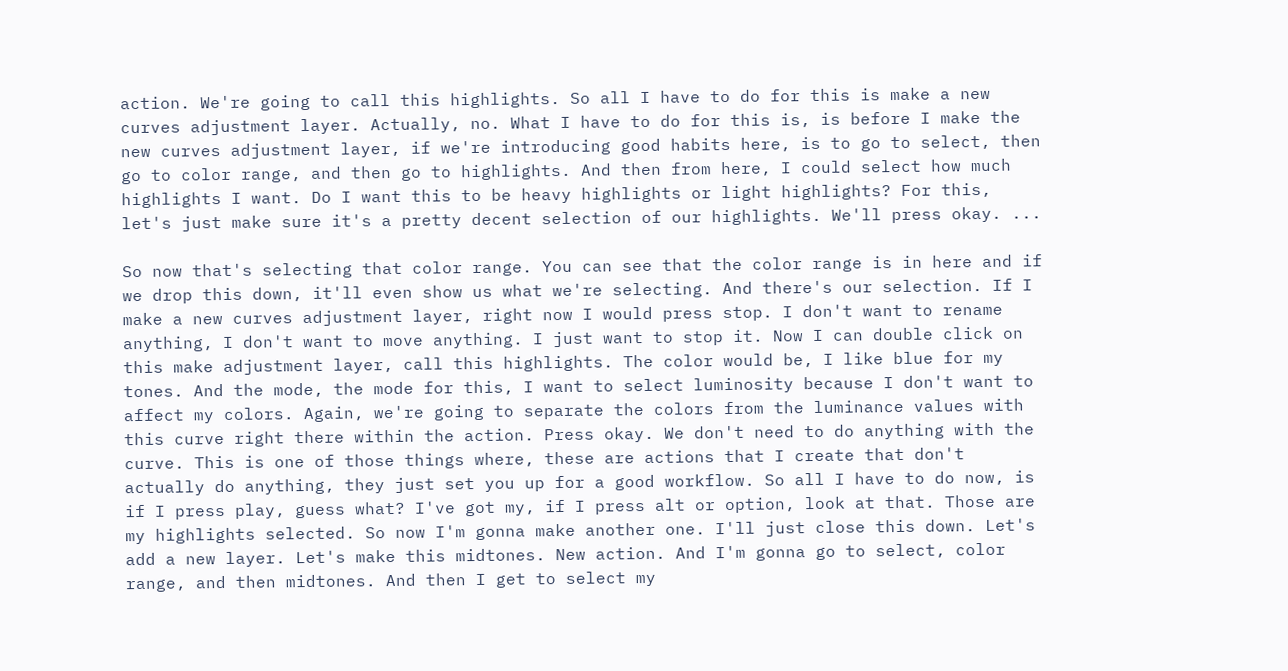action. We're going to call this highlights. So all I have to do for this is make a new curves adjustment layer. Actually, no. What I have to do for this is, is before I make the new curves adjustment layer, if we're introducing good habits here, is to go to select, then go to color range, and then go to highlights. And then from here, I could select how much highlights I want. Do I want this to be heavy highlights or light highlights? For this, let's just make sure it's a pretty decent selection of our highlights. We'll press okay. ...

So now that's selecting that color range. You can see that the color range is in here and if we drop this down, it'll even show us what we're selecting. And there's our selection. If I make a new curves adjustment layer, right now I would press stop. I don't want to rename anything, I don't want to move anything. I just want to stop it. Now I can double click on this make adjustment layer, call this highlights. The color would be, I like blue for my tones. And the mode, the mode for this, I want to select luminosity because I don't want to affect my colors. Again, we're going to separate the colors from the luminance values with this curve right there within the action. Press okay. We don't need to do anything with the curve. This is one of those things where, these are actions that I create that don't actually do anything, they just set you up for a good workflow. So all I have to do now, is if I press play, guess what? I've got my, if I press alt or option, look at that. Those are my highlights selected. So now I'm gonna make another one. I'll just close this down. Let's add a new layer. Let's make this midtones. New action. And I'm gonna go to select, color range, and then midtones. And then I get to select my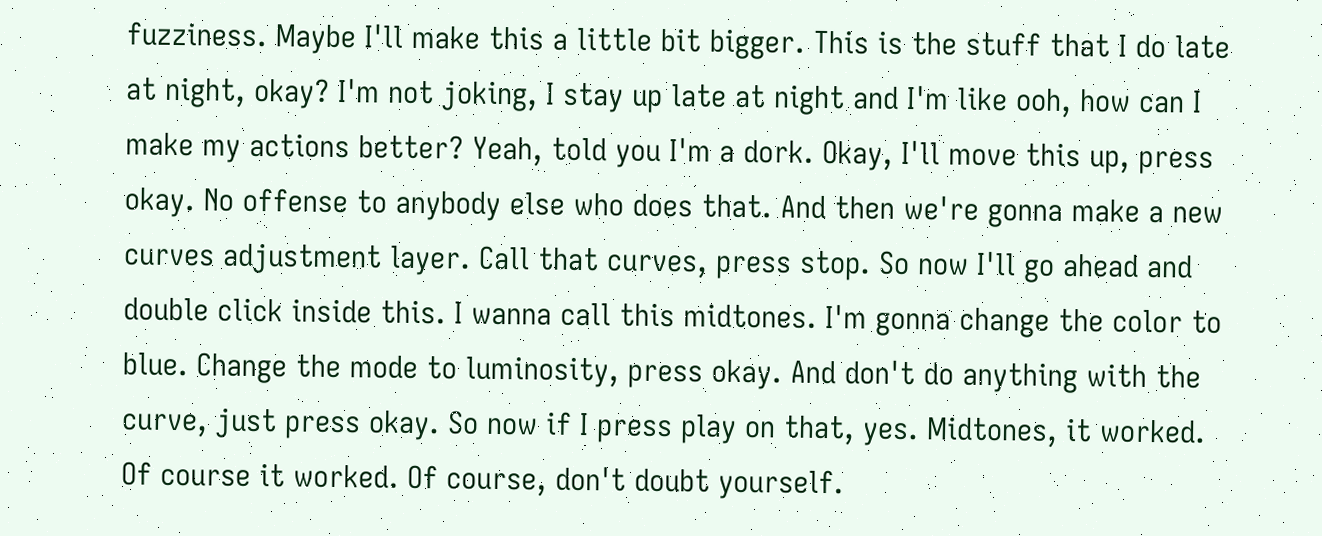fuzziness. Maybe I'll make this a little bit bigger. This is the stuff that I do late at night, okay? I'm not joking, I stay up late at night and I'm like ooh, how can I make my actions better? Yeah, told you I'm a dork. Okay, I'll move this up, press okay. No offense to anybody else who does that. And then we're gonna make a new curves adjustment layer. Call that curves, press stop. So now I'll go ahead and double click inside this. I wanna call this midtones. I'm gonna change the color to blue. Change the mode to luminosity, press okay. And don't do anything with the curve, just press okay. So now if I press play on that, yes. Midtones, it worked. Of course it worked. Of course, don't doubt yourself.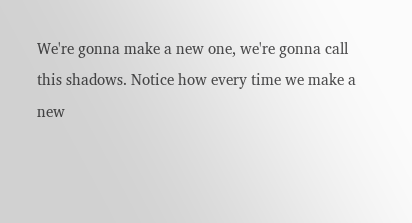We're gonna make a new one, we're gonna call this shadows. Notice how every time we make a new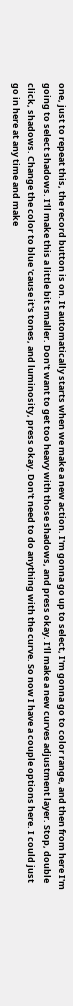one, just to repeat this, the record button is on. It automatically starts when we make a new action. I'm gonna go up to select, I'm gonna go to color range, and then from here I'm going to select shadows. I'll make this a little bit smaller. Don't want to get too heavy with those shadows, and press okay. I'll make a new curves adjustment layer. Stop, double click, shadows. Change the color to blue 'cause it's tones, and luminosity, press okay. Don't need to do anything with the curve. So now I have a couple options here. I could just go in here at any time and make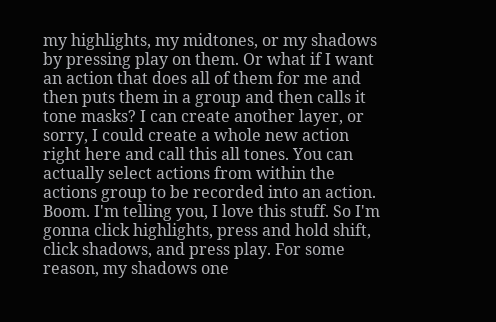my highlights, my midtones, or my shadows by pressing play on them. Or what if I want an action that does all of them for me and then puts them in a group and then calls it tone masks? I can create another layer, or sorry, I could create a whole new action right here and call this all tones. You can actually select actions from within the actions group to be recorded into an action. Boom. I'm telling you, I love this stuff. So I'm gonna click highlights, press and hold shift, click shadows, and press play. For some reason, my shadows one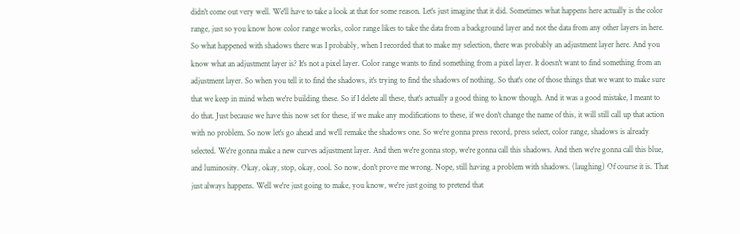didn't come out very well. We'll have to take a look at that for some reason. Let's just imagine that it did. Sometimes what happens here actually is the color range, just so you know how color range works, color range likes to take the data from a background layer and not the data from any other layers in here. So what happened with shadows there was I probably, when I recorded that to make my selection, there was probably an adjustment layer here. And you know what an adjustment layer is? It's not a pixel layer. Color range wants to find something from a pixel layer. It doesn't want to find something from an adjustment layer. So when you tell it to find the shadows, it's trying to find the shadows of nothing. So that's one of those things that we want to make sure that we keep in mind when we're building these. So if I delete all these, that's actually a good thing to know though. And it was a good mistake, I meant to do that. Just because we have this now set for these, if we make any modifications to these, if we don't change the name of this, it will still call up that action with no problem. So now let's go ahead and we'll remake the shadows one. So we're gonna press record, press select, color range, shadows is already selected. We're gonna make a new curves adjustment layer. And then we're gonna stop, we're gonna call this shadows. And then we're gonna call this blue, and luminosity. Okay, okay, stop, okay, cool. So now, don't prove me wrong. Nope, still having a problem with shadows. (laughing) Of course it is. That just always happens. Well we're just going to make, you know, we're just going to pretend that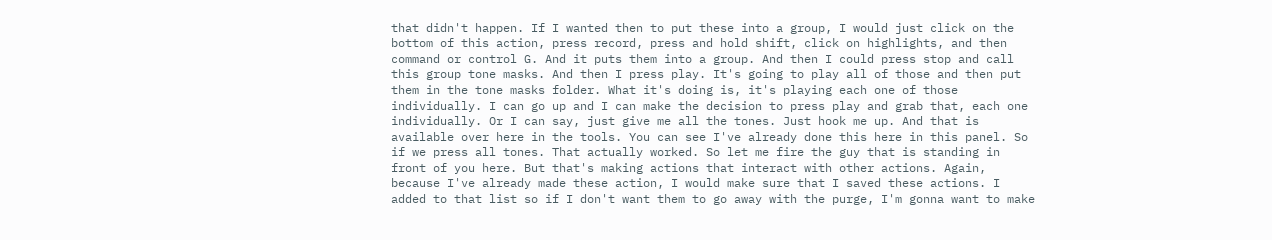that didn't happen. If I wanted then to put these into a group, I would just click on the bottom of this action, press record, press and hold shift, click on highlights, and then command or control G. And it puts them into a group. And then I could press stop and call this group tone masks. And then I press play. It's going to play all of those and then put them in the tone masks folder. What it's doing is, it's playing each one of those individually. I can go up and I can make the decision to press play and grab that, each one individually. Or I can say, just give me all the tones. Just hook me up. And that is available over here in the tools. You can see I've already done this here in this panel. So if we press all tones. That actually worked. So let me fire the guy that is standing in front of you here. But that's making actions that interact with other actions. Again, because I've already made these action, I would make sure that I saved these actions. I added to that list so if I don't want them to go away with the purge, I'm gonna want to make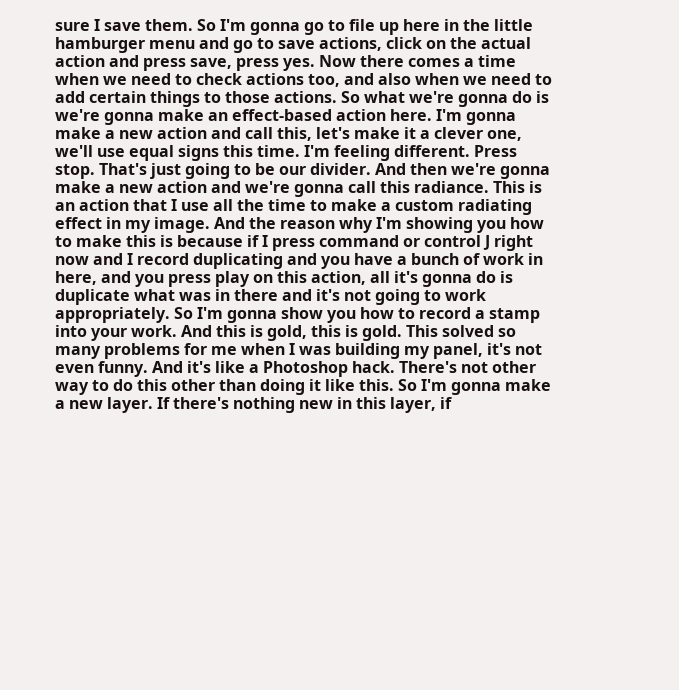sure I save them. So I'm gonna go to file up here in the little hamburger menu and go to save actions, click on the actual action and press save, press yes. Now there comes a time when we need to check actions too, and also when we need to add certain things to those actions. So what we're gonna do is we're gonna make an effect-based action here. I'm gonna make a new action and call this, let's make it a clever one, we'll use equal signs this time. I'm feeling different. Press stop. That's just going to be our divider. And then we're gonna make a new action and we're gonna call this radiance. This is an action that I use all the time to make a custom radiating effect in my image. And the reason why I'm showing you how to make this is because if I press command or control J right now and I record duplicating and you have a bunch of work in here, and you press play on this action, all it's gonna do is duplicate what was in there and it's not going to work appropriately. So I'm gonna show you how to record a stamp into your work. And this is gold, this is gold. This solved so many problems for me when I was building my panel, it's not even funny. And it's like a Photoshop hack. There's not other way to do this other than doing it like this. So I'm gonna make a new layer. If there's nothing new in this layer, if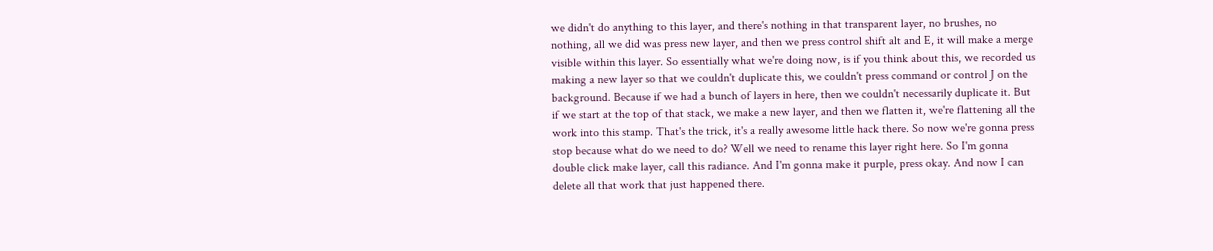we didn't do anything to this layer, and there's nothing in that transparent layer, no brushes, no nothing, all we did was press new layer, and then we press control shift alt and E, it will make a merge visible within this layer. So essentially what we're doing now, is if you think about this, we recorded us making a new layer so that we couldn't duplicate this, we couldn't press command or control J on the background. Because if we had a bunch of layers in here, then we couldn't necessarily duplicate it. But if we start at the top of that stack, we make a new layer, and then we flatten it, we're flattening all the work into this stamp. That's the trick, it's a really awesome little hack there. So now we're gonna press stop because what do we need to do? Well we need to rename this layer right here. So I'm gonna double click make layer, call this radiance. And I'm gonna make it purple, press okay. And now I can delete all that work that just happened there.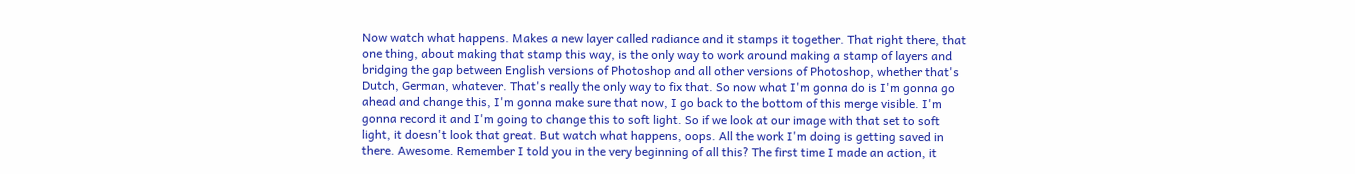Now watch what happens. Makes a new layer called radiance and it stamps it together. That right there, that one thing, about making that stamp this way, is the only way to work around making a stamp of layers and bridging the gap between English versions of Photoshop and all other versions of Photoshop, whether that's Dutch, German, whatever. That's really the only way to fix that. So now what I'm gonna do is I'm gonna go ahead and change this, I'm gonna make sure that now, I go back to the bottom of this merge visible. I'm gonna record it and I'm going to change this to soft light. So if we look at our image with that set to soft light, it doesn't look that great. But watch what happens, oops. All the work I'm doing is getting saved in there. Awesome. Remember I told you in the very beginning of all this? The first time I made an action, it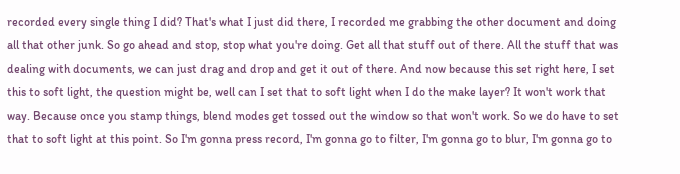recorded every single thing I did? That's what I just did there, I recorded me grabbing the other document and doing all that other junk. So go ahead and stop, stop what you're doing. Get all that stuff out of there. All the stuff that was dealing with documents, we can just drag and drop and get it out of there. And now because this set right here, I set this to soft light, the question might be, well can I set that to soft light when I do the make layer? It won't work that way. Because once you stamp things, blend modes get tossed out the window so that won't work. So we do have to set that to soft light at this point. So I'm gonna press record, I'm gonna go to filter, I'm gonna go to blur, I'm gonna go to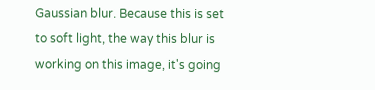Gaussian blur. Because this is set to soft light, the way this blur is working on this image, it's going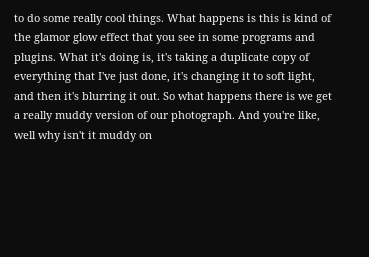to do some really cool things. What happens is this is kind of the glamor glow effect that you see in some programs and plugins. What it's doing is, it's taking a duplicate copy of everything that I've just done, it's changing it to soft light, and then it's blurring it out. So what happens there is we get a really muddy version of our photograph. And you're like, well why isn't it muddy on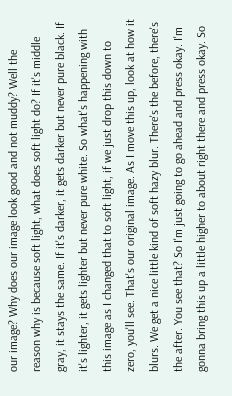our image? Why does our image look good and not muddy? Well the reason why is because soft light, what does soft light do? If it's middle gray, it stays the same. If it's darker, it gets darker but never pure black. If it's lighter, it gets lighter but never pure white. So what's happening with this image as I changed that to soft light, if we just drop this down to zero, you'll see. That's our original image. As I move this up, look at how it blurs. We get a nice little kind of soft hazy blur. There's the before, there's the after. You see that? So I'm just going to go ahead and press okay. I'm gonna bring this up a little higher to about right there and press okay. So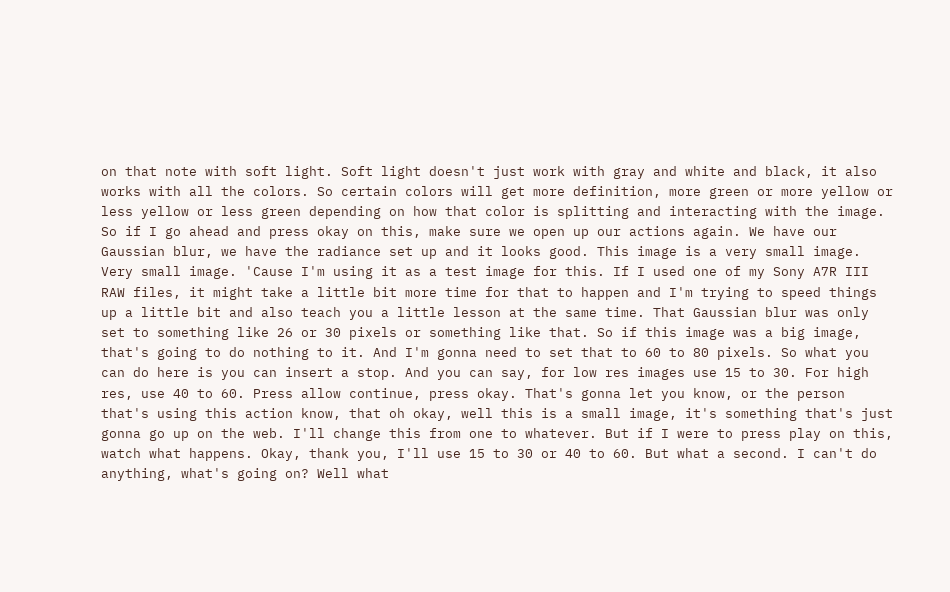on that note with soft light. Soft light doesn't just work with gray and white and black, it also works with all the colors. So certain colors will get more definition, more green or more yellow or less yellow or less green depending on how that color is splitting and interacting with the image. So if I go ahead and press okay on this, make sure we open up our actions again. We have our Gaussian blur, we have the radiance set up and it looks good. This image is a very small image. Very small image. 'Cause I'm using it as a test image for this. If I used one of my Sony A7R III RAW files, it might take a little bit more time for that to happen and I'm trying to speed things up a little bit and also teach you a little lesson at the same time. That Gaussian blur was only set to something like 26 or 30 pixels or something like that. So if this image was a big image, that's going to do nothing to it. And I'm gonna need to set that to 60 to 80 pixels. So what you can do here is you can insert a stop. And you can say, for low res images use 15 to 30. For high res, use 40 to 60. Press allow continue, press okay. That's gonna let you know, or the person that's using this action know, that oh okay, well this is a small image, it's something that's just gonna go up on the web. I'll change this from one to whatever. But if I were to press play on this, watch what happens. Okay, thank you, I'll use 15 to 30 or 40 to 60. But what a second. I can't do anything, what's going on? Well what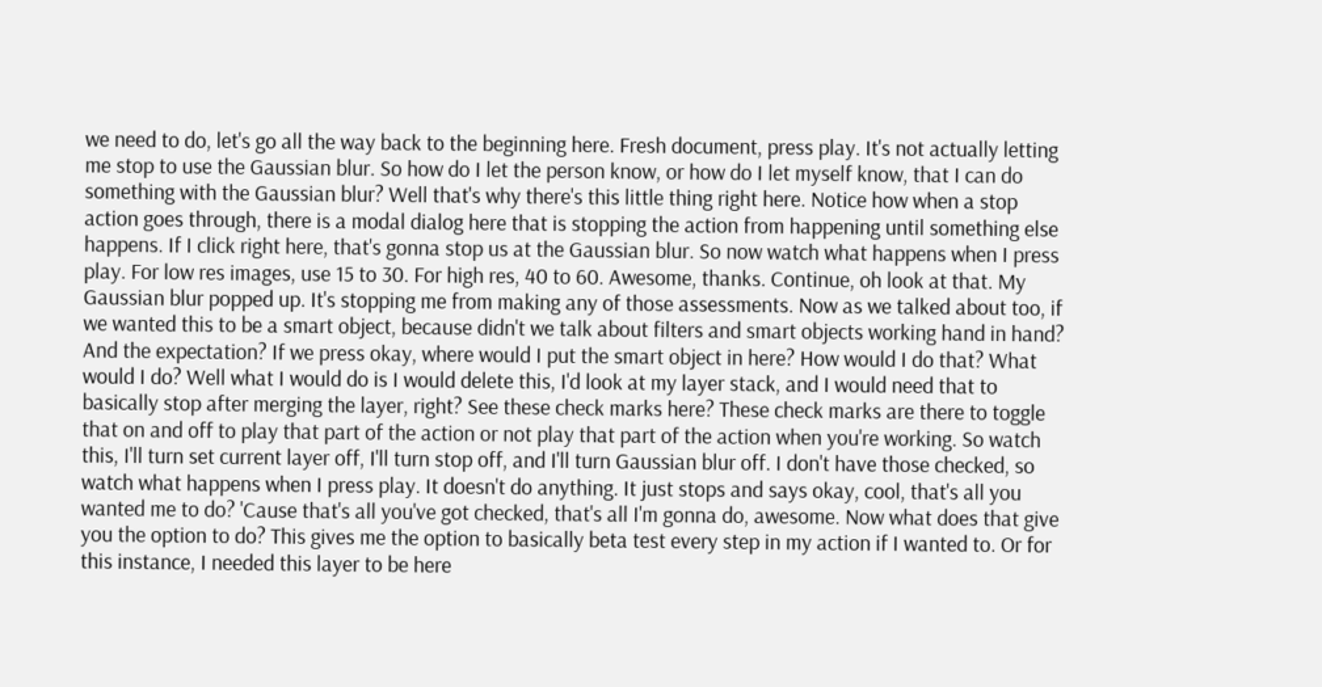we need to do, let's go all the way back to the beginning here. Fresh document, press play. It's not actually letting me stop to use the Gaussian blur. So how do I let the person know, or how do I let myself know, that I can do something with the Gaussian blur? Well that's why there's this little thing right here. Notice how when a stop action goes through, there is a modal dialog here that is stopping the action from happening until something else happens. If I click right here, that's gonna stop us at the Gaussian blur. So now watch what happens when I press play. For low res images, use 15 to 30. For high res, 40 to 60. Awesome, thanks. Continue, oh look at that. My Gaussian blur popped up. It's stopping me from making any of those assessments. Now as we talked about too, if we wanted this to be a smart object, because didn't we talk about filters and smart objects working hand in hand? And the expectation? If we press okay, where would I put the smart object in here? How would I do that? What would I do? Well what I would do is I would delete this, I'd look at my layer stack, and I would need that to basically stop after merging the layer, right? See these check marks here? These check marks are there to toggle that on and off to play that part of the action or not play that part of the action when you're working. So watch this, I'll turn set current layer off, I'll turn stop off, and I'll turn Gaussian blur off. I don't have those checked, so watch what happens when I press play. It doesn't do anything. It just stops and says okay, cool, that's all you wanted me to do? 'Cause that's all you've got checked, that's all I'm gonna do, awesome. Now what does that give you the option to do? This gives me the option to basically beta test every step in my action if I wanted to. Or for this instance, I needed this layer to be here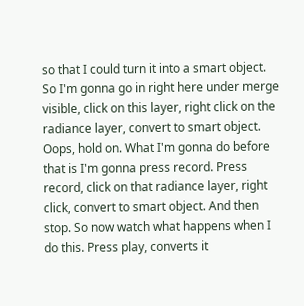so that I could turn it into a smart object. So I'm gonna go in right here under merge visible, click on this layer, right click on the radiance layer, convert to smart object. Oops, hold on. What I'm gonna do before that is I'm gonna press record. Press record, click on that radiance layer, right click, convert to smart object. And then stop. So now watch what happens when I do this. Press play, converts it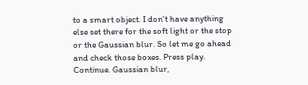to a smart object. I don't have anything else set there for the soft light or the stop or the Gaussian blur. So let me go ahead and check those boxes. Press play. Continue. Gaussian blur,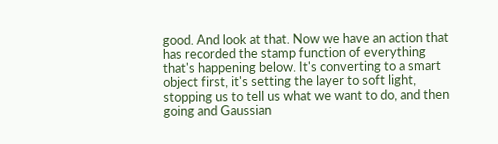good. And look at that. Now we have an action that has recorded the stamp function of everything that's happening below. It's converting to a smart object first, it's setting the layer to soft light, stopping us to tell us what we want to do, and then going and Gaussian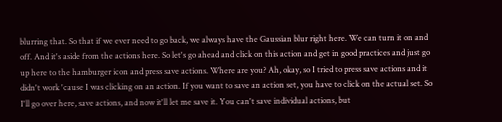blurring that. So that if we ever need to go back, we always have the Gaussian blur right here. We can turn it on and off. And it's aside from the actions here. So let's go ahead and click on this action and get in good practices and just go up here to the hamburger icon and press save actions. Where are you? Ah, okay, so I tried to press save actions and it didn't work 'cause I was clicking on an action. If you want to save an action set, you have to click on the actual set. So I'll go over here, save actions, and now it'll let me save it. You can't save individual actions, but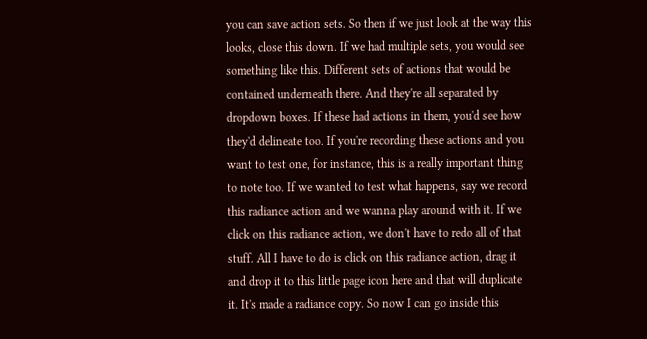you can save action sets. So then if we just look at the way this looks, close this down. If we had multiple sets, you would see something like this. Different sets of actions that would be contained underneath there. And they're all separated by dropdown boxes. If these had actions in them, you'd see how they'd delineate too. If you're recording these actions and you want to test one, for instance, this is a really important thing to note too. If we wanted to test what happens, say we record this radiance action and we wanna play around with it. If we click on this radiance action, we don't have to redo all of that stuff. All I have to do is click on this radiance action, drag it and drop it to this little page icon here and that will duplicate it. It's made a radiance copy. So now I can go inside this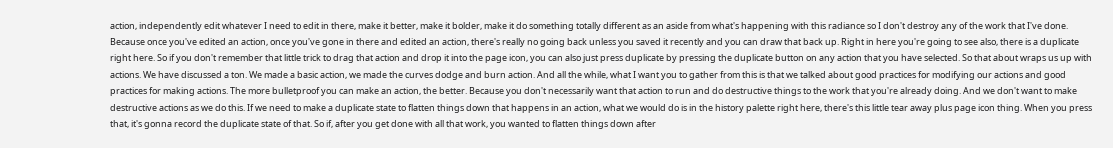action, independently edit whatever I need to edit in there, make it better, make it bolder, make it do something totally different as an aside from what's happening with this radiance so I don't destroy any of the work that I've done. Because once you've edited an action, once you've gone in there and edited an action, there's really no going back unless you saved it recently and you can draw that back up. Right in here you're going to see also, there is a duplicate right here. So if you don't remember that little trick to drag that action and drop it into the page icon, you can also just press duplicate by pressing the duplicate button on any action that you have selected. So that about wraps us up with actions. We have discussed a ton. We made a basic action, we made the curves dodge and burn action. And all the while, what I want you to gather from this is that we talked about good practices for modifying our actions and good practices for making actions. The more bulletproof you can make an action, the better. Because you don't necessarily want that action to run and do destructive things to the work that you're already doing. And we don't want to make destructive actions as we do this. If we need to make a duplicate state to flatten things down that happens in an action, what we would do is in the history palette right here, there's this little tear away plus page icon thing. When you press that, it's gonna record the duplicate state of that. So if, after you get done with all that work, you wanted to flatten things down after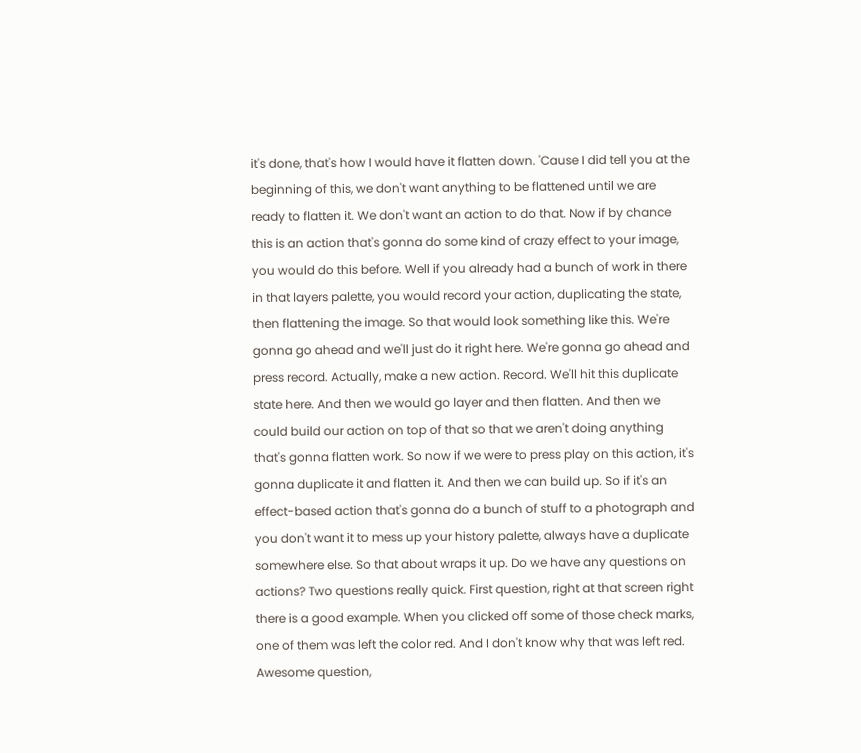it's done, that's how I would have it flatten down. 'Cause I did tell you at the beginning of this, we don't want anything to be flattened until we are ready to flatten it. We don't want an action to do that. Now if by chance this is an action that's gonna do some kind of crazy effect to your image, you would do this before. Well if you already had a bunch of work in there in that layers palette, you would record your action, duplicating the state, then flattening the image. So that would look something like this. We're gonna go ahead and we'll just do it right here. We're gonna go ahead and press record. Actually, make a new action. Record. We'll hit this duplicate state here. And then we would go layer and then flatten. And then we could build our action on top of that so that we aren't doing anything that's gonna flatten work. So now if we were to press play on this action, it's gonna duplicate it and flatten it. And then we can build up. So if it's an effect-based action that's gonna do a bunch of stuff to a photograph and you don't want it to mess up your history palette, always have a duplicate somewhere else. So that about wraps it up. Do we have any questions on actions? Two questions really quick. First question, right at that screen right there is a good example. When you clicked off some of those check marks, one of them was left the color red. And I don't know why that was left red. Awesome question,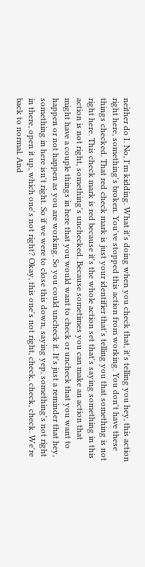neither do I. No, I'm kidding. What it's doing when you check that, it's telling you hey, this action right here, something's broken. You've stopped this action from working. You don't have these things checked. That red check mark is just your identifier that's telling you that something is not right here. This check mark is red because it's the whole action set that's saying something in this action is not right, something's unchecked. Because sometimes you can make an action that might have a couple things in here that you would want to check or uncheck that you want to happen or not happen as you are working. So you could uncheck it. It's just a reminder that hey, something in here isn't right. So if we were to close this down, saying yep, something's not right in there, open it up, which one's not right? Okay, this one's not right, check, check, check. We're back to normal. And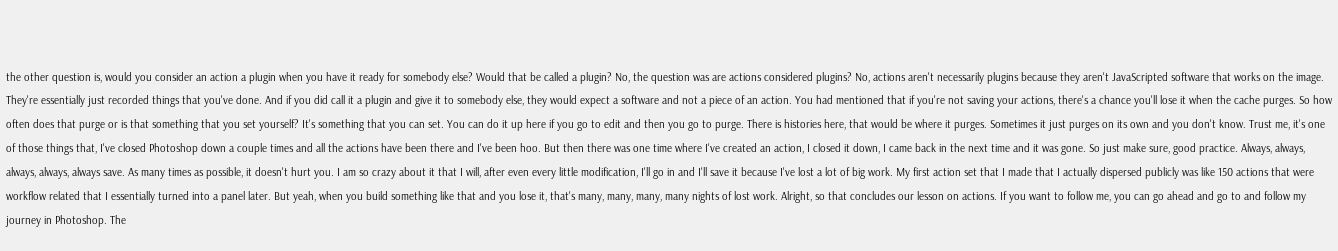the other question is, would you consider an action a plugin when you have it ready for somebody else? Would that be called a plugin? No, the question was are actions considered plugins? No, actions aren't necessarily plugins because they aren't JavaScripted software that works on the image. They're essentially just recorded things that you've done. And if you did call it a plugin and give it to somebody else, they would expect a software and not a piece of an action. You had mentioned that if you're not saving your actions, there's a chance you'll lose it when the cache purges. So how often does that purge or is that something that you set yourself? It's something that you can set. You can do it up here if you go to edit and then you go to purge. There is histories here, that would be where it purges. Sometimes it just purges on its own and you don't know. Trust me, it's one of those things that, I've closed Photoshop down a couple times and all the actions have been there and I've been hoo. But then there was one time where I've created an action, I closed it down, I came back in the next time and it was gone. So just make sure, good practice. Always, always, always, always, always save. As many times as possible, it doesn't hurt you. I am so crazy about it that I will, after even every little modification, I'll go in and I'll save it because I've lost a lot of big work. My first action set that I made that I actually dispersed publicly was like 150 actions that were workflow related that I essentially turned into a panel later. But yeah, when you build something like that and you lose it, that's many, many, many, many nights of lost work. Alright, so that concludes our lesson on actions. If you want to follow me, you can go ahead and go to and follow my journey in Photoshop. The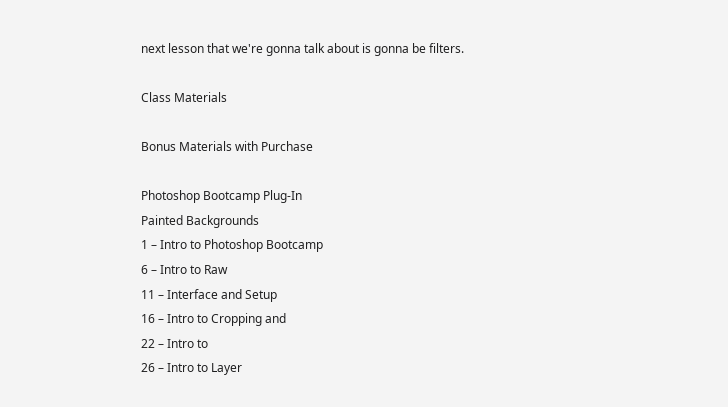next lesson that we're gonna talk about is gonna be filters.

Class Materials

Bonus Materials with Purchase

Photoshop Bootcamp Plug-In
Painted Backgrounds
1 – Intro to Photoshop Bootcamp
6 – Intro to Raw
11 – Interface and Setup
16 – Intro to Cropping and
22 – Intro to
26 – Intro to Layer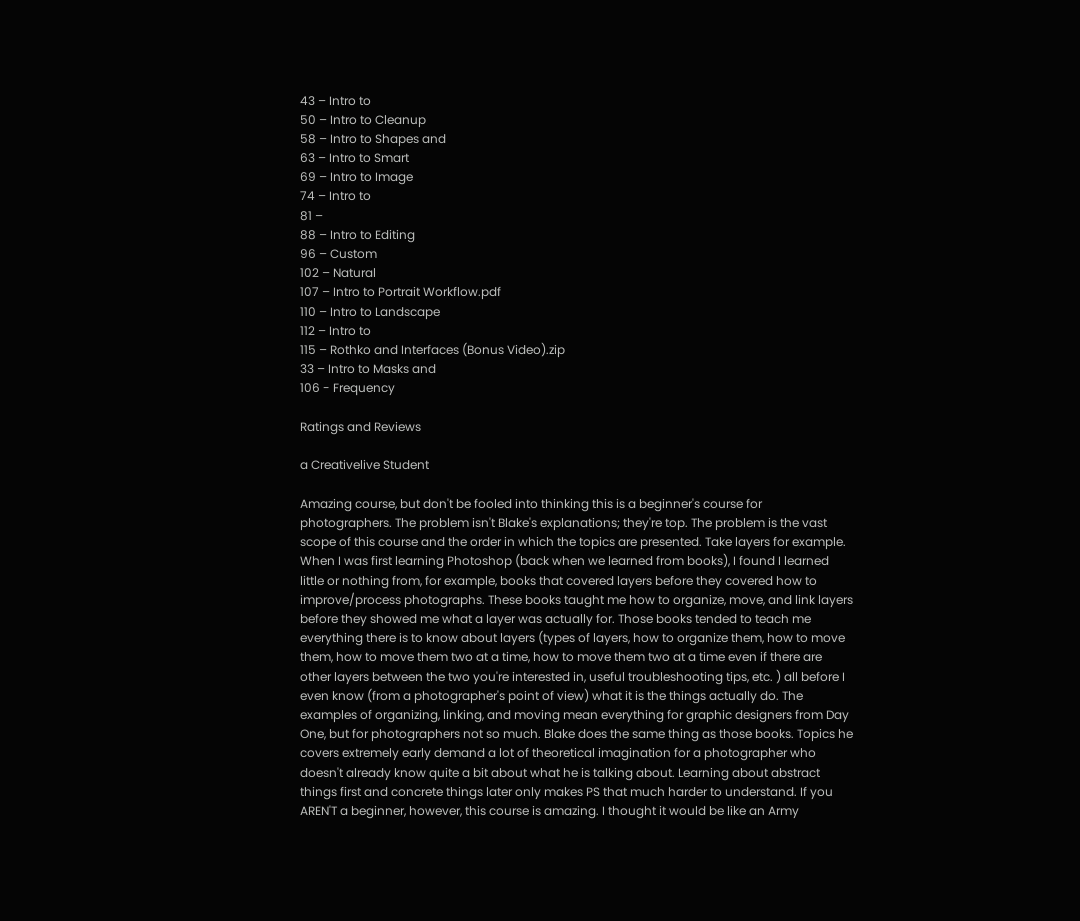43 – Intro to
50 – Intro to Cleanup
58 – Intro to Shapes and
63 – Intro to Smart
69 – Intro to Image
74 – Intro to
81 –
88 – Intro to Editing
96 – Custom
102 – Natural
107 – Intro to Portrait Workflow.pdf
110 – Intro to Landscape
112 – Intro to
115 – Rothko and Interfaces (Bonus Video).zip
33 – Intro to Masks and
106 - Frequency

Ratings and Reviews

a Creativelive Student

Amazing course, but don't be fooled into thinking this is a beginner's course for photographers. The problem isn't Blake's explanations; they're top. The problem is the vast scope of this course and the order in which the topics are presented. Take layers for example. When I was first learning Photoshop (back when we learned from books), I found I learned little or nothing from, for example, books that covered layers before they covered how to improve/process photographs. These books taught me how to organize, move, and link layers before they showed me what a layer was actually for. Those books tended to teach me everything there is to know about layers (types of layers, how to organize them, how to move them, how to move them two at a time, how to move them two at a time even if there are other layers between the two you're interested in, useful troubleshooting tips, etc. ) all before I even know (from a photographer's point of view) what it is the things actually do. The examples of organizing, linking, and moving mean everything for graphic designers from Day One, but for photographers not so much. Blake does the same thing as those books. Topics he covers extremely early demand a lot of theoretical imagination for a photographer who doesn't already know quite a bit about what he is talking about. Learning about abstract things first and concrete things later only makes PS that much harder to understand. If you AREN'T a beginner, however, this course is amazing. I thought it would be like an Army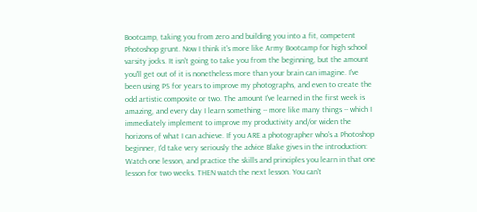Bootcamp, taking you from zero and building you into a fit, competent Photoshop grunt. Now I think it's more like Army Bootcamp for high school varsity jocks. It isn't going to take you from the beginning, but the amount you'll get out of it is nonetheless more than your brain can imagine. I've been using PS for years to improve my photographs, and even to create the odd artistic composite or two. The amount I've learned in the first week is amazing, and every day I learn something -- more like many things -- which I immediately implement to improve my productivity and/or widen the horizons of what I can achieve. If you ARE a photographer who's a Photoshop beginner, I'd take very seriously the advice Blake gives in the introduction: Watch one lesson, and practice the skills and principles you learn in that one lesson for two weeks. THEN watch the next lesson. You can't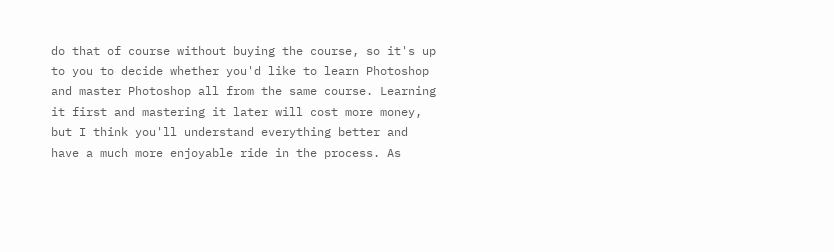do that of course without buying the course, so it's up to you to decide whether you'd like to learn Photoshop and master Photoshop all from the same course. Learning it first and mastering it later will cost more money, but I think you'll understand everything better and have a much more enjoyable ride in the process. As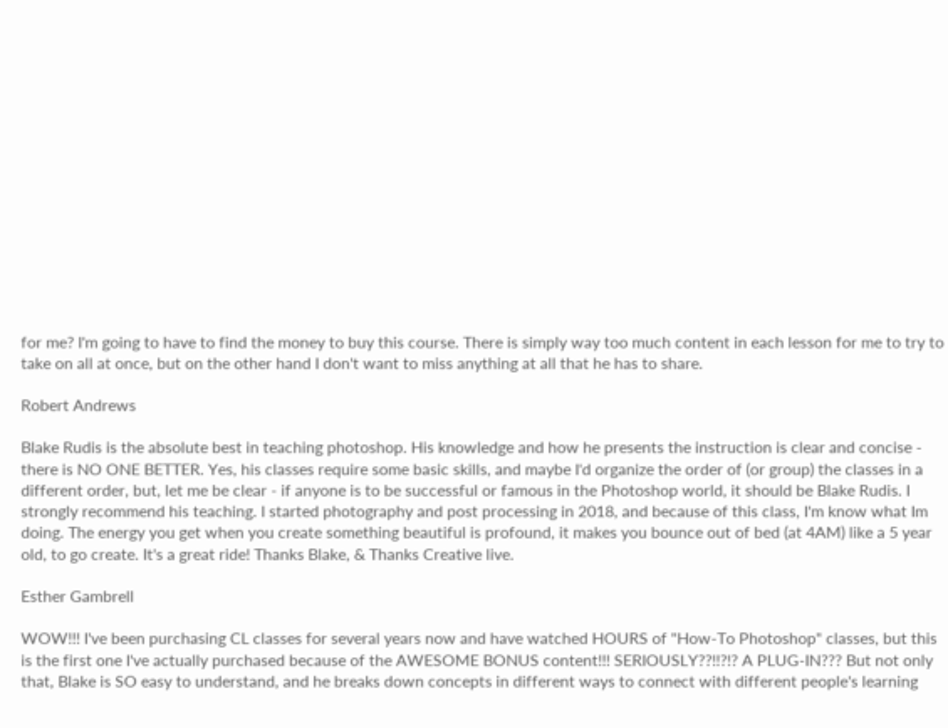for me? I'm going to have to find the money to buy this course. There is simply way too much content in each lesson for me to try to take on all at once, but on the other hand I don't want to miss anything at all that he has to share.

Robert Andrews

Blake Rudis is the absolute best in teaching photoshop. His knowledge and how he presents the instruction is clear and concise - there is NO ONE BETTER. Yes, his classes require some basic skills, and maybe I'd organize the order of (or group) the classes in a different order, but, let me be clear - if anyone is to be successful or famous in the Photoshop world, it should be Blake Rudis. I strongly recommend his teaching. I started photography and post processing in 2018, and because of this class, I'm know what Im doing. The energy you get when you create something beautiful is profound, it makes you bounce out of bed (at 4AM) like a 5 year old, to go create. It's a great ride! Thanks Blake, & Thanks Creative live.

Esther Gambrell

WOW!!! I've been purchasing CL classes for several years now and have watched HOURS of "How-To Photoshop" classes, but this is the first one I've actually purchased because of the AWESOME BONUS content!!! SERIOUSLY??!!?!? A PLUG-IN??? But not only that, Blake is SO easy to understand, and he breaks down concepts in different ways to connect with different people's learning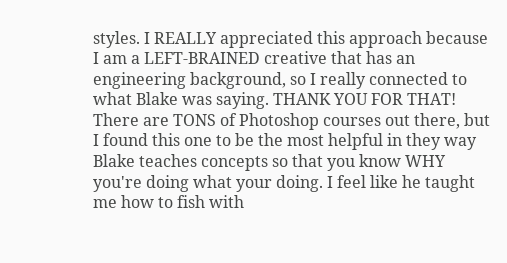styles. I REALLY appreciated this approach because I am a LEFT-BRAINED creative that has an engineering background, so I really connected to what Blake was saying. THANK YOU FOR THAT! There are TONS of Photoshop courses out there, but I found this one to be the most helpful in they way Blake teaches concepts so that you know WHY you're doing what your doing. I feel like he taught me how to fish with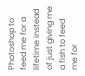Photoshop to feed me for a lifetime instead of just giving me a fish to feed me for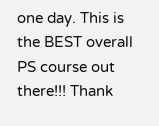one day. This is the BEST overall PS course out there!!! Thank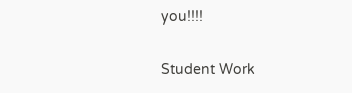you!!!!

Student Work